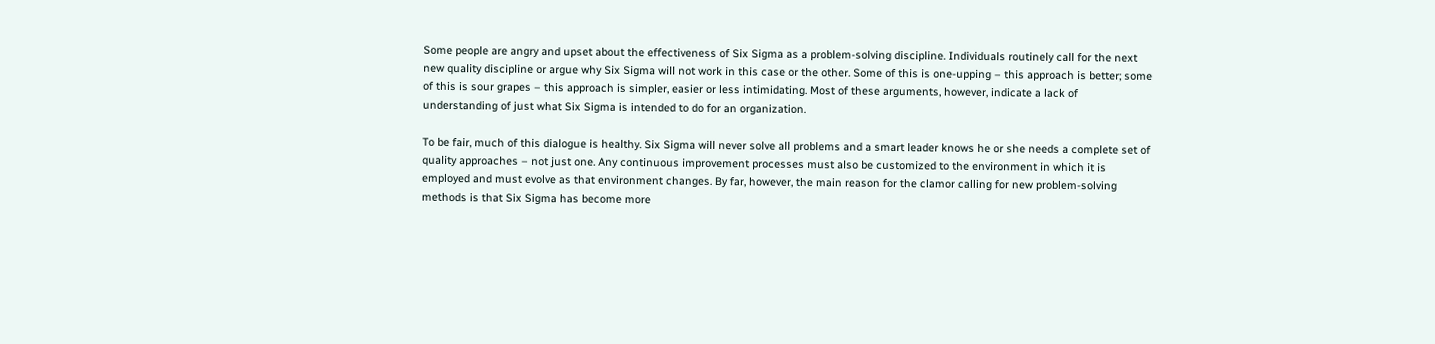Some people are angry and upset about the effectiveness of Six Sigma as a problem-solving discipline. Individuals routinely call for the next new quality discipline or argue why Six Sigma will not work in this case or the other. Some of this is one-upping – this approach is better; some of this is sour grapes – this approach is simpler, easier or less intimidating. Most of these arguments, however, indicate a lack of understanding of just what Six Sigma is intended to do for an organization.

To be fair, much of this dialogue is healthy. Six Sigma will never solve all problems and a smart leader knows he or she needs a complete set of quality approaches – not just one. Any continuous improvement processes must also be customized to the environment in which it is employed and must evolve as that environment changes. By far, however, the main reason for the clamor calling for new problem-solving methods is that Six Sigma has become more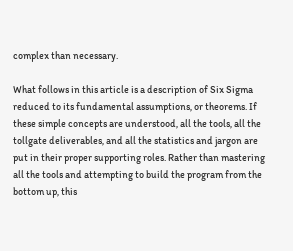complex than necessary.

What follows in this article is a description of Six Sigma reduced to its fundamental assumptions, or theorems. If these simple concepts are understood, all the tools, all the tollgate deliverables, and all the statistics and jargon are put in their proper supporting roles. Rather than mastering all the tools and attempting to build the program from the bottom up, this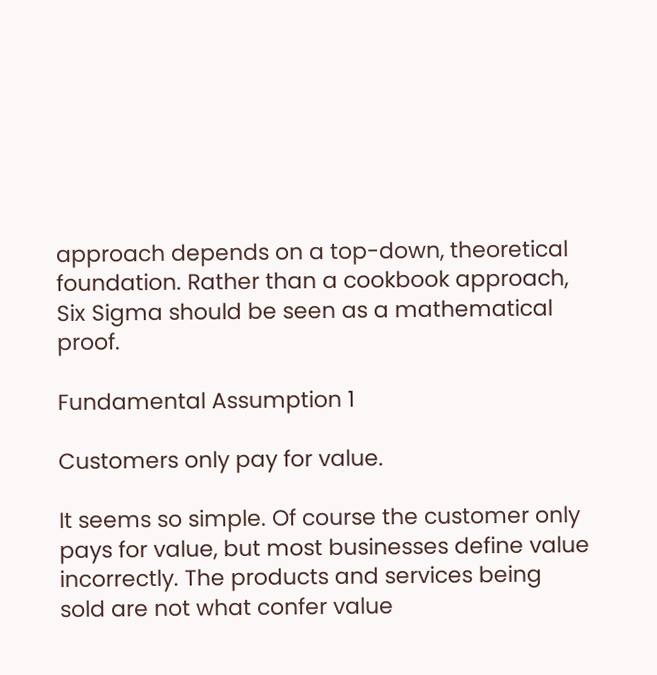approach depends on a top-down, theoretical foundation. Rather than a cookbook approach, Six Sigma should be seen as a mathematical proof.

Fundamental Assumption 1

Customers only pay for value.

It seems so simple. Of course the customer only pays for value, but most businesses define value incorrectly. The products and services being sold are not what confer value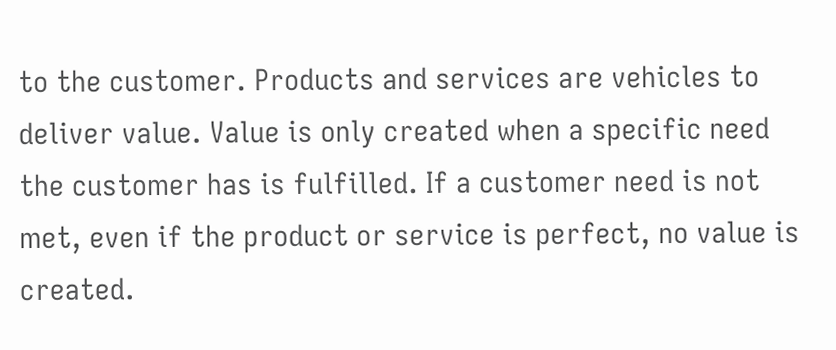to the customer. Products and services are vehicles to deliver value. Value is only created when a specific need the customer has is fulfilled. If a customer need is not met, even if the product or service is perfect, no value is created.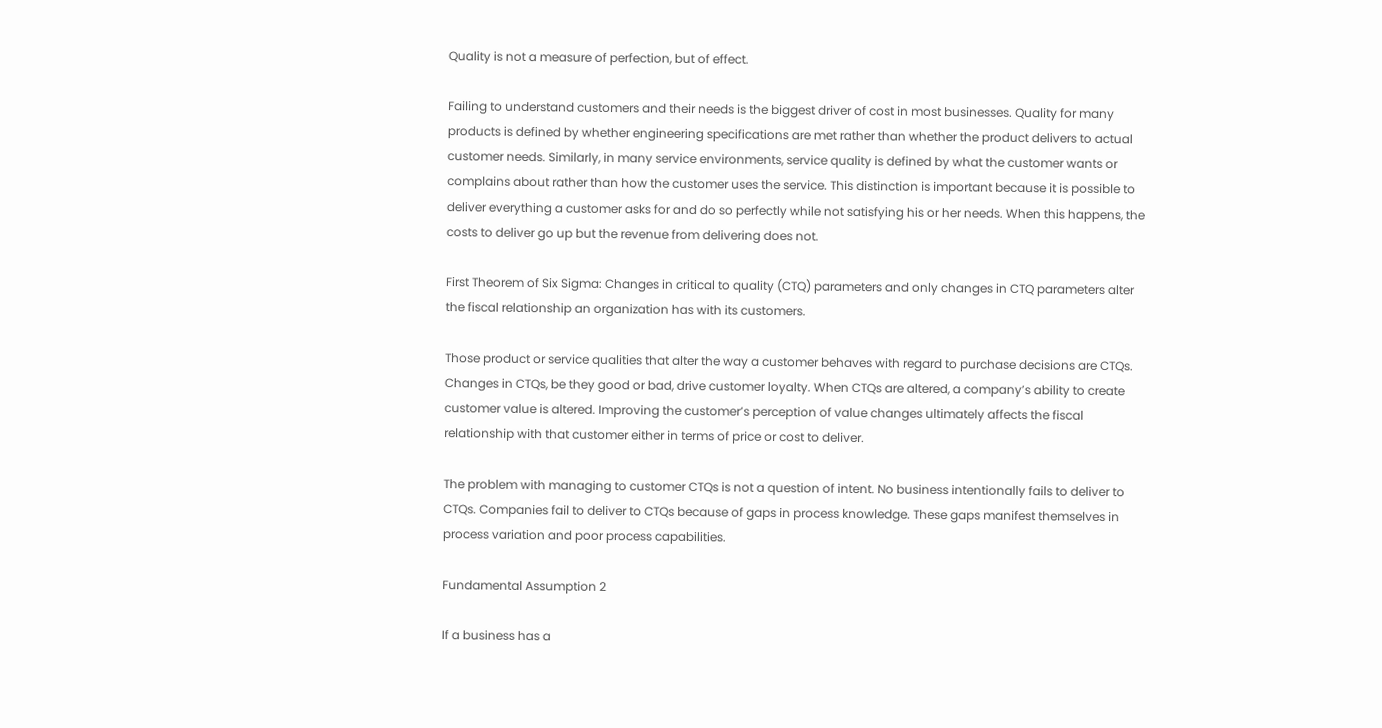Quality is not a measure of perfection, but of effect.

Failing to understand customers and their needs is the biggest driver of cost in most businesses. Quality for many products is defined by whether engineering specifications are met rather than whether the product delivers to actual customer needs. Similarly, in many service environments, service quality is defined by what the customer wants or complains about rather than how the customer uses the service. This distinction is important because it is possible to deliver everything a customer asks for and do so perfectly while not satisfying his or her needs. When this happens, the costs to deliver go up but the revenue from delivering does not.

First Theorem of Six Sigma: Changes in critical to quality (CTQ) parameters and only changes in CTQ parameters alter the fiscal relationship an organization has with its customers.

Those product or service qualities that alter the way a customer behaves with regard to purchase decisions are CTQs. Changes in CTQs, be they good or bad, drive customer loyalty. When CTQs are altered, a company’s ability to create customer value is altered. Improving the customer’s perception of value changes ultimately affects the fiscal relationship with that customer either in terms of price or cost to deliver.

The problem with managing to customer CTQs is not a question of intent. No business intentionally fails to deliver to CTQs. Companies fail to deliver to CTQs because of gaps in process knowledge. These gaps manifest themselves in process variation and poor process capabilities.

Fundamental Assumption 2

If a business has a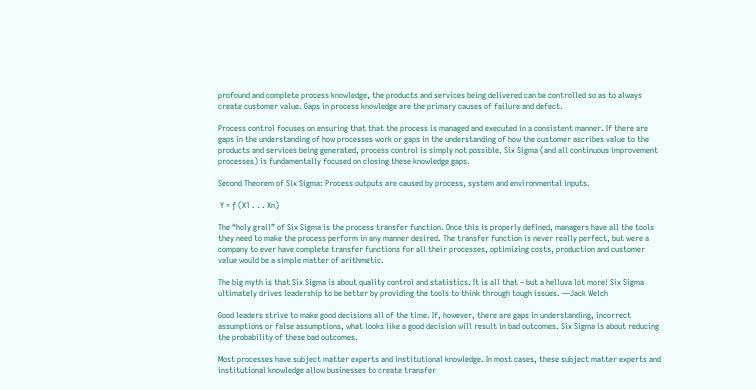profound and complete process knowledge, the products and services being delivered can be controlled so as to always create customer value. Gaps in process knowledge are the primary causes of failure and defect.

Process control focuses on ensuring that that the process is managed and executed in a consistent manner. If there are gaps in the understanding of how processes work or gaps in the understanding of how the customer ascribes value to the products and services being generated, process control is simply not possible. Six Sigma (and all continuous improvement processes) is fundamentally focused on closing these knowledge gaps.

Second Theorem of Six Sigma: Process outputs are caused by process, system and environmental inputs.

 Y = ƒ (X1 . . . Xn)

The “holy grail” of Six Sigma is the process transfer function. Once this is properly defined, managers have all the tools they need to make the process perform in any manner desired. The transfer function is never really perfect, but were a company to ever have complete transfer functions for all their processes, optimizing costs, production and customer value would be a simple matter of arithmetic.

The big myth is that Six Sigma is about quality control and statistics. It is all that – but a helluva lot more! Six Sigma ultimately drives leadership to be better by providing the tools to think through tough issues. —Jack Welch

Good leaders strive to make good decisions all of the time. If, however, there are gaps in understanding, incorrect assumptions or false assumptions, what looks like a good decision will result in bad outcomes. Six Sigma is about reducing the probability of these bad outcomes.

Most processes have subject matter experts and institutional knowledge. In most cases, these subject matter experts and institutional knowledge allow businesses to create transfer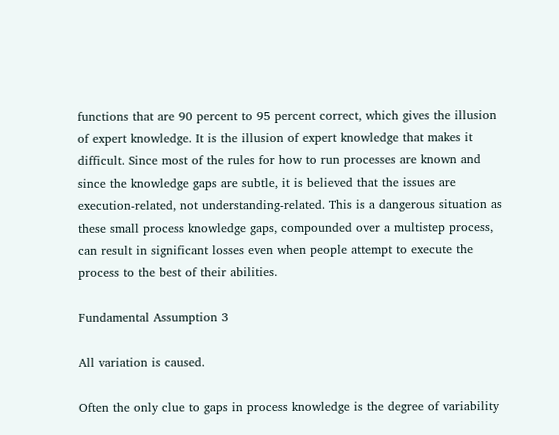functions that are 90 percent to 95 percent correct, which gives the illusion of expert knowledge. It is the illusion of expert knowledge that makes it difficult. Since most of the rules for how to run processes are known and since the knowledge gaps are subtle, it is believed that the issues are execution-related, not understanding-related. This is a dangerous situation as these small process knowledge gaps, compounded over a multistep process, can result in significant losses even when people attempt to execute the process to the best of their abilities.

Fundamental Assumption 3

All variation is caused.

Often the only clue to gaps in process knowledge is the degree of variability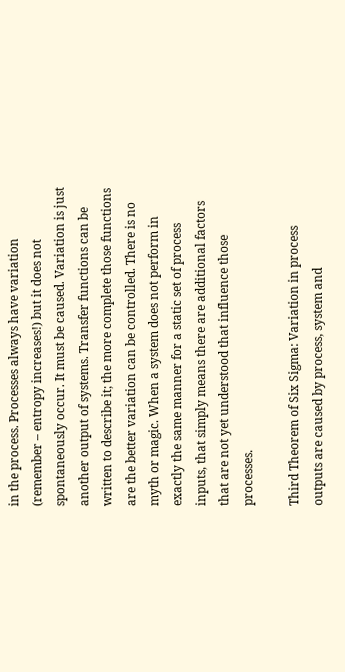in the process. Processes always have variation (remember – entropy increases!) but it does not spontaneously occur. It must be caused. Variation is just another output of systems. Transfer functions can be written to describe it; the more complete those functions are the better variation can be controlled. There is no myth or magic. When a system does not perform in exactly the same manner for a static set of process inputs, that simply means there are additional factors that are not yet understood that influence those processes.

Third Theorem of Six Sigma: Variation in process outputs are caused by process, system and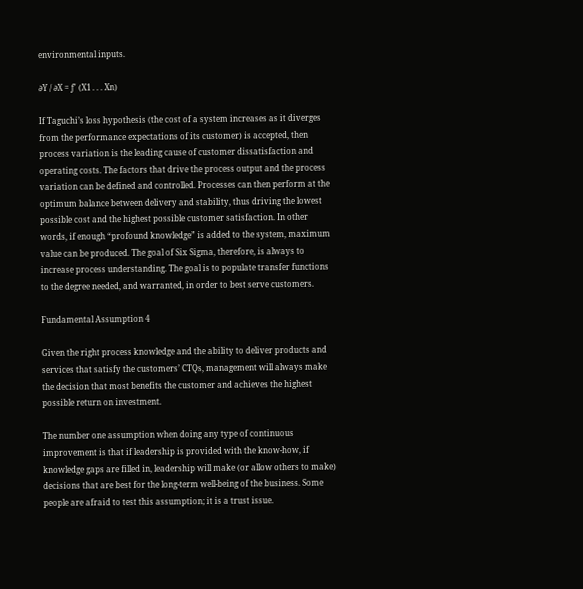environmental inputs.

∂Y / ∂X = ƒ′ (X1 . . . Xn)

If Taguchi’s loss hypothesis (the cost of a system increases as it diverges from the performance expectations of its customer) is accepted, then process variation is the leading cause of customer dissatisfaction and operating costs. The factors that drive the process output and the process variation can be defined and controlled. Processes can then perform at the optimum balance between delivery and stability, thus driving the lowest possible cost and the highest possible customer satisfaction. In other words, if enough “profound knowledge” is added to the system, maximum value can be produced. The goal of Six Sigma, therefore, is always to increase process understanding. The goal is to populate transfer functions to the degree needed, and warranted, in order to best serve customers.

Fundamental Assumption 4

Given the right process knowledge and the ability to deliver products and services that satisfy the customers’ CTQs, management will always make the decision that most benefits the customer and achieves the highest possible return on investment.

The number one assumption when doing any type of continuous improvement is that if leadership is provided with the know-how, if knowledge gaps are filled in, leadership will make (or allow others to make) decisions that are best for the long-term well-being of the business. Some people are afraid to test this assumption; it is a trust issue.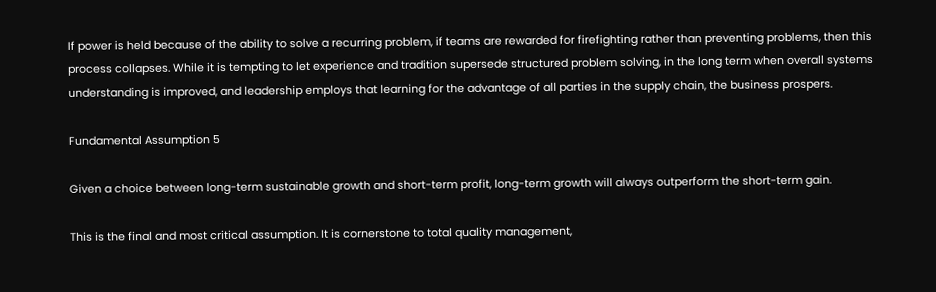If power is held because of the ability to solve a recurring problem, if teams are rewarded for firefighting rather than preventing problems, then this process collapses. While it is tempting to let experience and tradition supersede structured problem solving, in the long term when overall systems understanding is improved, and leadership employs that learning for the advantage of all parties in the supply chain, the business prospers.

Fundamental Assumption 5

Given a choice between long-term sustainable growth and short-term profit, long-term growth will always outperform the short-term gain.

This is the final and most critical assumption. It is cornerstone to total quality management,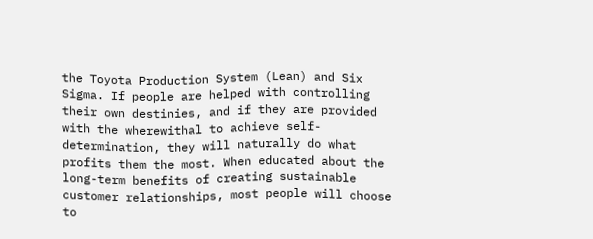the Toyota Production System (Lean) and Six Sigma. If people are helped with controlling their own destinies, and if they are provided with the wherewithal to achieve self-determination, they will naturally do what profits them the most. When educated about the long-term benefits of creating sustainable customer relationships, most people will choose to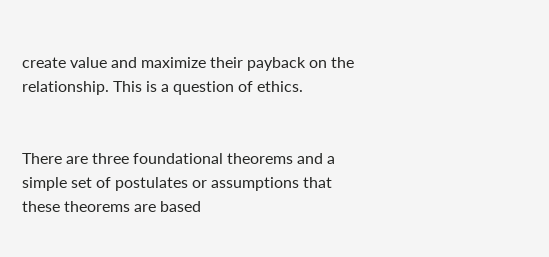create value and maximize their payback on the relationship. This is a question of ethics.


There are three foundational theorems and a simple set of postulates or assumptions that these theorems are based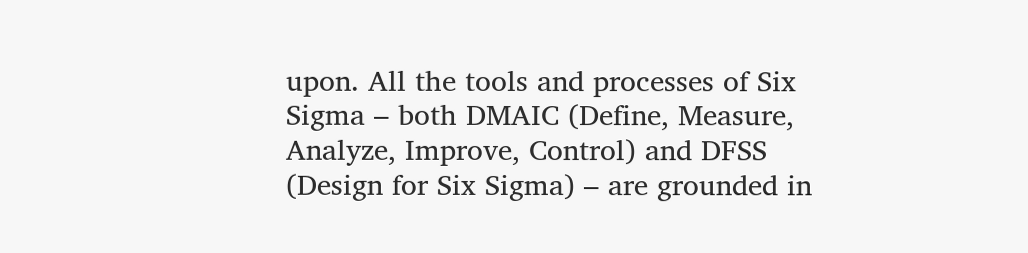upon. All the tools and processes of Six Sigma – both DMAIC (Define, Measure, Analyze, Improve, Control) and DFSS (Design for Six Sigma) – are grounded in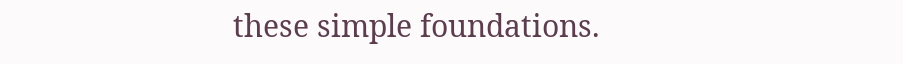these simple foundations.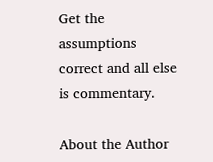Get the assumptions correct and all else is commentary.

About the Author